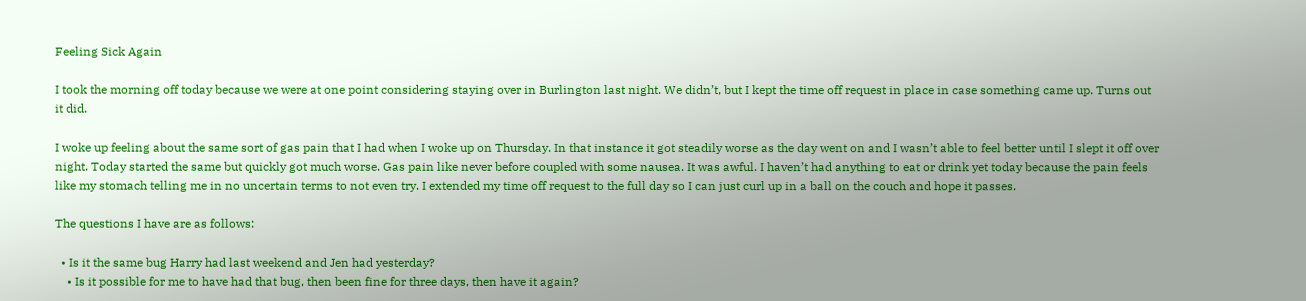Feeling Sick Again

I took the morning off today because we were at one point considering staying over in Burlington last night. We didn’t, but I kept the time off request in place in case something came up. Turns out it did.

I woke up feeling about the same sort of gas pain that I had when I woke up on Thursday. In that instance it got steadily worse as the day went on and I wasn’t able to feel better until I slept it off over night. Today started the same but quickly got much worse. Gas pain like never before coupled with some nausea. It was awful. I haven’t had anything to eat or drink yet today because the pain feels like my stomach telling me in no uncertain terms to not even try. I extended my time off request to the full day so I can just curl up in a ball on the couch and hope it passes.

The questions I have are as follows:

  • Is it the same bug Harry had last weekend and Jen had yesterday?
    • Is it possible for me to have had that bug, then been fine for three days, then have it again?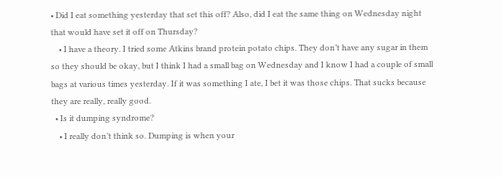• Did I eat something yesterday that set this off? Also, did I eat the same thing on Wednesday night that would have set it off on Thursday?
    • I have a theory. I tried some Atkins brand protein potato chips. They don’t have any sugar in them so they should be okay, but I think I had a small bag on Wednesday and I know I had a couple of small bags at various times yesterday. If it was something I ate, I bet it was those chips. That sucks because they are really, really good.
  • Is it dumping syndrome?
    • I really don’t think so. Dumping is when your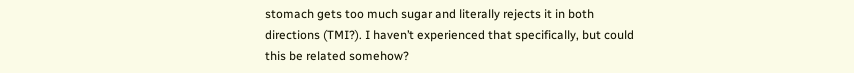stomach gets too much sugar and literally rejects it in both directions (TMI?). I haven’t experienced that specifically, but could this be related somehow?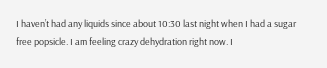I haven’t had any liquids since about 10:30 last night when I had a sugar free popsicle. I am feeling crazy dehydration right now. I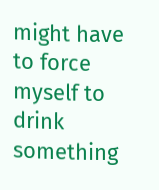might have to force myself to drink something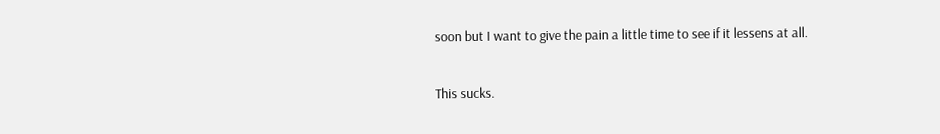soon but I want to give the pain a little time to see if it lessens at all.

This sucks.